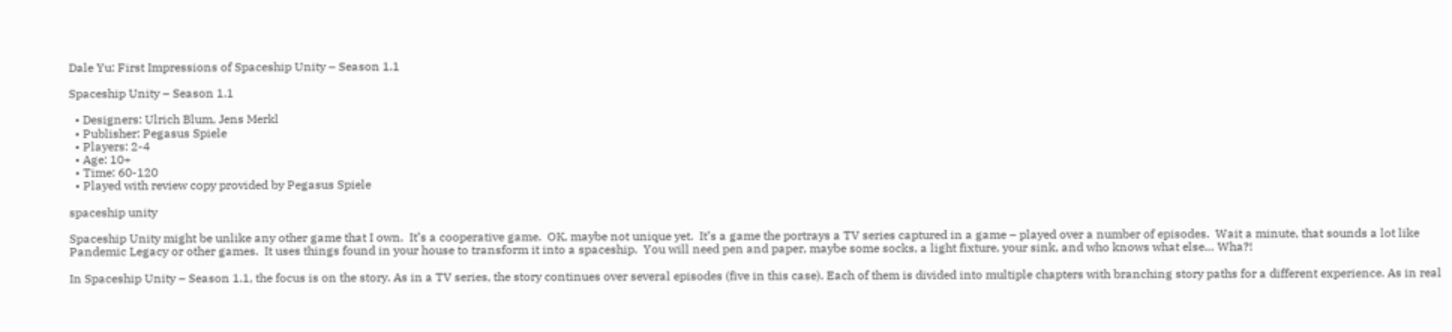Dale Yu: First Impressions of Spaceship Unity – Season 1.1

Spaceship Unity – Season 1.1

  • Designers: Ulrich Blum, Jens Merkl
  • Publisher: Pegasus Spiele
  • Players: 2-4
  • Age: 10+
  • Time: 60-120
  • Played with review copy provided by Pegasus Spiele

spaceship unity

Spaceship Unity might be unlike any other game that I own.  It’s a cooperative game.  OK, maybe not unique yet.  It’s a game the portrays a TV series captured in a game – played over a number of episodes.  Wait a minute, that sounds a lot like Pandemic Legacy or other games.  It uses things found in your house to transform it into a spaceship.  You will need pen and paper, maybe some socks, a light fixture, your sink, and who knows what else… Wha?!

In Spaceship Unity – Season 1.1, the focus is on the story. As in a TV series, the story continues over several episodes (five in this case). Each of them is divided into multiple chapters with branching story paths for a different experience. As in real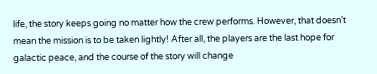life, the story keeps going no matter how the crew performs. However, that doesn’t mean the mission is to be taken lightly! After all, the players are the last hope for galactic peace, and the course of the story will change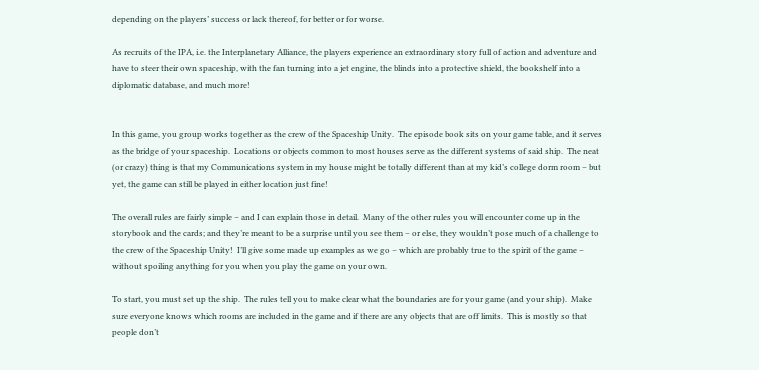depending on the players’ success or lack thereof, for better or for worse.

As recruits of the IPA, i.e. the Interplanetary Alliance, the players experience an extraordinary story full of action and adventure and have to steer their own spaceship, with the fan turning into a jet engine, the blinds into a protective shield, the bookshelf into a diplomatic database, and much more!


In this game, you group works together as the crew of the Spaceship Unity.  The episode book sits on your game table, and it serves as the bridge of your spaceship.  Locations or objects common to most houses serve as the different systems of said ship.  The neat (or crazy) thing is that my Communications system in my house might be totally different than at my kid’s college dorm room – but yet, the game can still be played in either location just fine!

The overall rules are fairly simple – and I can explain those in detail.  Many of the other rules you will encounter come up in the storybook and the cards; and they’re meant to be a surprise until you see them – or else, they wouldn’t pose much of a challenge to the crew of the Spaceship Unity!  I’ll give some made up examples as we go – which are probably true to the spirit of the game – without spoiling anything for you when you play the game on your own.

To start, you must set up the ship.  The rules tell you to make clear what the boundaries are for your game (and your ship).  Make sure everyone knows which rooms are included in the game and if there are any objects that are off limits.  This is mostly so that people don’t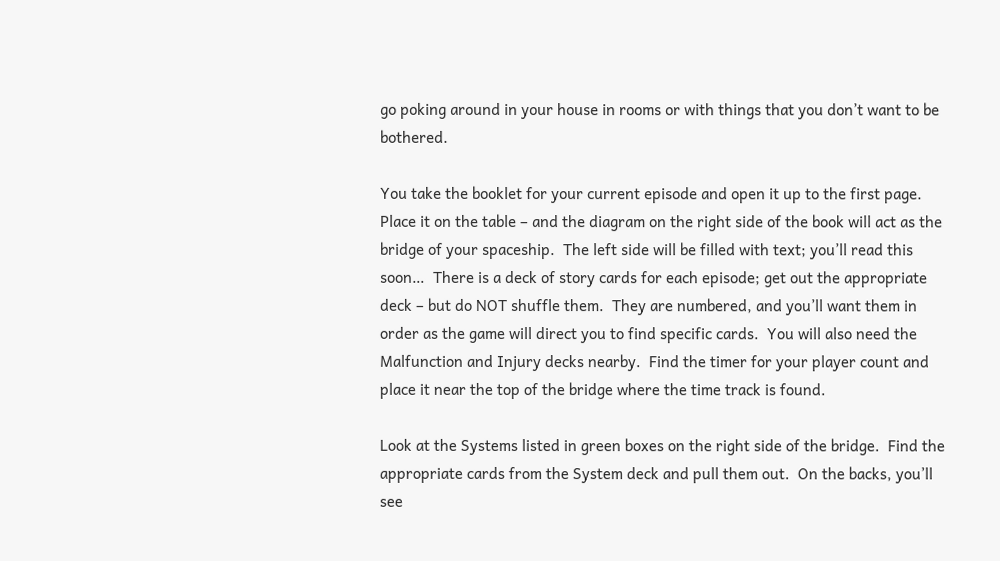go poking around in your house in rooms or with things that you don’t want to be bothered.

You take the booklet for your current episode and open it up to the first page.  Place it on the table – and the diagram on the right side of the book will act as the bridge of your spaceship.  The left side will be filled with text; you’ll read this soon…  There is a deck of story cards for each episode; get out the appropriate deck – but do NOT shuffle them.  They are numbered, and you’ll want them in order as the game will direct you to find specific cards.  You will also need the Malfunction and Injury decks nearby.  Find the timer for your player count and place it near the top of the bridge where the time track is found.

Look at the Systems listed in green boxes on the right side of the bridge.  Find the appropriate cards from the System deck and pull them out.  On the backs, you’ll see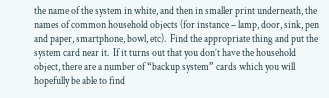the name of the system in white, and then in smaller print underneath, the names of common household objects (for instance – lamp, door, sink, pen and paper, smartphone, bowl, etc).  Find the appropriate thing and put the system card near it.  If it turns out that you don’t have the household object, there are a number of “backup system” cards which you will hopefully be able to find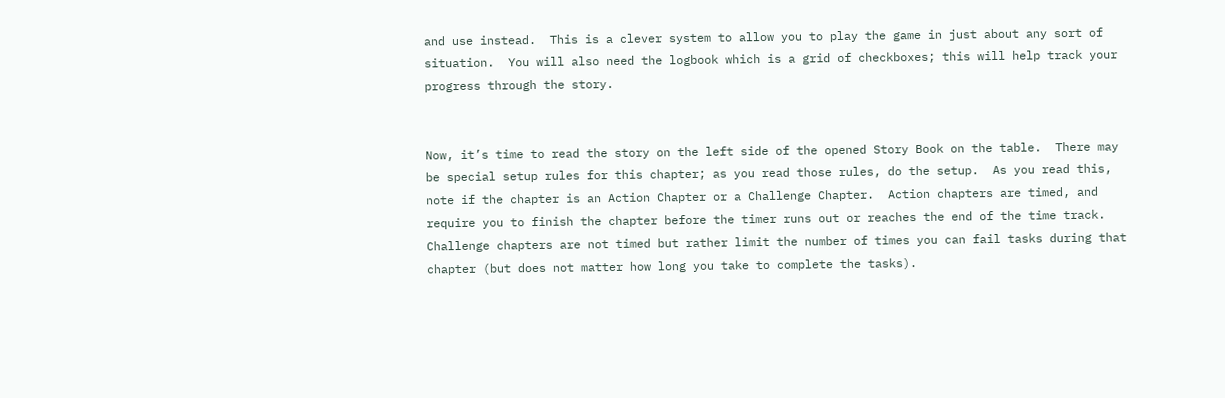and use instead.  This is a clever system to allow you to play the game in just about any sort of situation.  You will also need the logbook which is a grid of checkboxes; this will help track your progress through the story.


Now, it’s time to read the story on the left side of the opened Story Book on the table.  There may be special setup rules for this chapter; as you read those rules, do the setup.  As you read this, note if the chapter is an Action Chapter or a Challenge Chapter.  Action chapters are timed, and require you to finish the chapter before the timer runs out or reaches the end of the time track.  Challenge chapters are not timed but rather limit the number of times you can fail tasks during that chapter (but does not matter how long you take to complete the tasks).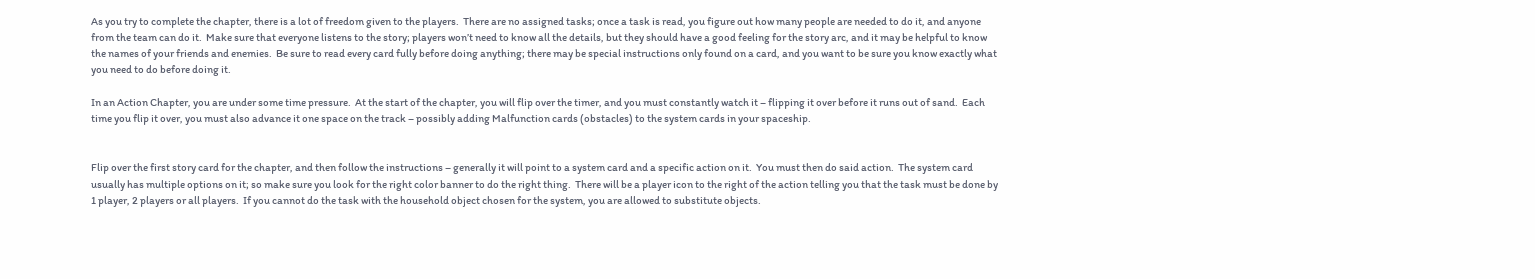As you try to complete the chapter, there is a lot of freedom given to the players.  There are no assigned tasks; once a task is read, you figure out how many people are needed to do it, and anyone from the team can do it.  Make sure that everyone listens to the story; players won’t need to know all the details, but they should have a good feeling for the story arc, and it may be helpful to know the names of your friends and enemies.  Be sure to read every card fully before doing anything; there may be special instructions only found on a card, and you want to be sure you know exactly what you need to do before doing it.

In an Action Chapter, you are under some time pressure.  At the start of the chapter, you will flip over the timer, and you must constantly watch it – flipping it over before it runs out of sand.  Each time you flip it over, you must also advance it one space on the track – possibly adding Malfunction cards (obstacles) to the system cards in your spaceship.


Flip over the first story card for the chapter, and then follow the instructions – generally it will point to a system card and a specific action on it.  You must then do said action.  The system card usually has multiple options on it; so make sure you look for the right color banner to do the right thing.  There will be a player icon to the right of the action telling you that the task must be done by 1 player, 2 players or all players.  If you cannot do the task with the household object chosen for the system, you are allowed to substitute objects.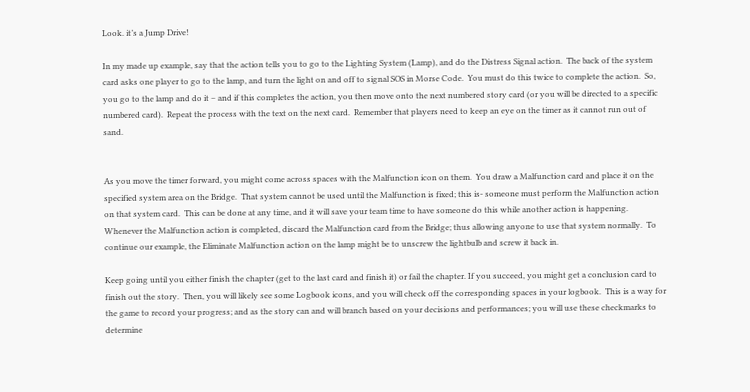Look. it’s a Jump Drive!

In my made up example, say that the action tells you to go to the Lighting System (Lamp), and do the Distress Signal action.  The back of the system card asks one player to go to the lamp, and turn the light on and off to signal SOS in Morse Code.  You must do this twice to complete the action.  So, you go to the lamp and do it – and if this completes the action, you then move onto the next numbered story card (or you will be directed to a specific numbered card).  Repeat the process with the text on the next card.  Remember that players need to keep an eye on the timer as it cannot run out of sand.


As you move the timer forward, you might come across spaces with the Malfunction icon on them.  You draw a Malfunction card and place it on the specified system area on the Bridge.  That system cannot be used until the Malfunction is fixed; this is- someone must perform the Malfunction action on that system card.  This can be done at any time, and it will save your team time to have someone do this while another action is happening.  Whenever the Malfunction action is completed, discard the Malfunction card from the Bridge; thus allowing anyone to use that system normally.  To continue our example, the Eliminate Malfunction action on the lamp might be to unscrew the lightbulb and screw it back in.

Keep going until you either finish the chapter (get to the last card and finish it) or fail the chapter. If you succeed, you might get a conclusion card to finish out the story.  Then, you will likely see some Logbook icons, and you will check off the corresponding spaces in your logbook.  This is a way for the game to record your progress; and as the story can and will branch based on your decisions and performances; you will use these checkmarks to determine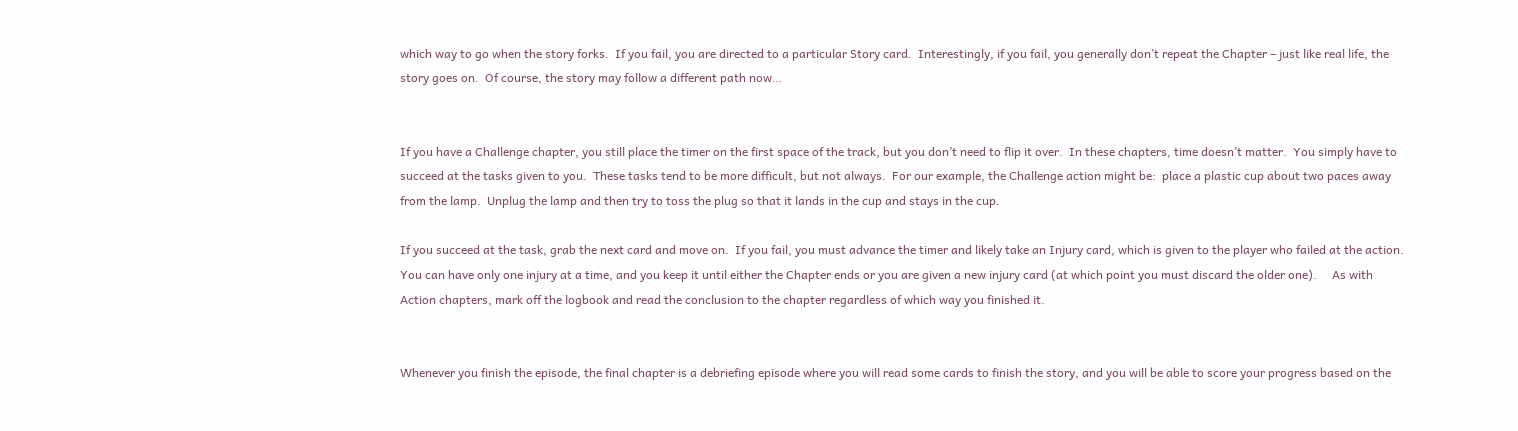which way to go when the story forks.  If you fail, you are directed to a particular Story card.  Interestingly, if you fail, you generally don’t repeat the Chapter – just like real life, the story goes on.  Of course, the story may follow a different path now…


If you have a Challenge chapter, you still place the timer on the first space of the track, but you don’t need to flip it over.  In these chapters, time doesn’t matter.  You simply have to succeed at the tasks given to you.  These tasks tend to be more difficult, but not always.  For our example, the Challenge action might be:  place a plastic cup about two paces away from the lamp.  Unplug the lamp and then try to toss the plug so that it lands in the cup and stays in the cup.

If you succeed at the task, grab the next card and move on.  If you fail, you must advance the timer and likely take an Injury card, which is given to the player who failed at the action.  You can have only one injury at a time, and you keep it until either the Chapter ends or you are given a new injury card (at which point you must discard the older one).     As with Action chapters, mark off the logbook and read the conclusion to the chapter regardless of which way you finished it.


Whenever you finish the episode, the final chapter is a debriefing episode where you will read some cards to finish the story, and you will be able to score your progress based on the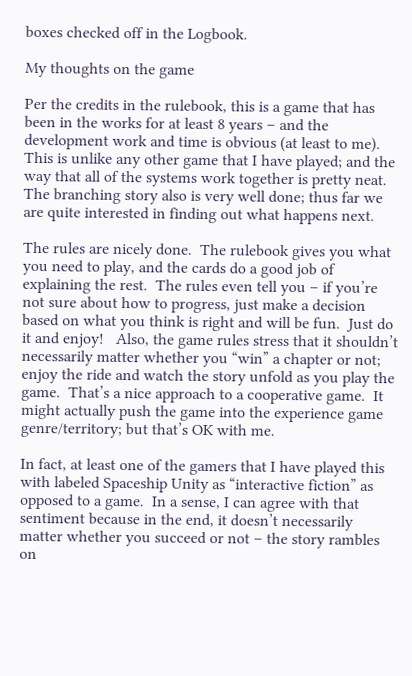boxes checked off in the Logbook.

My thoughts on the game

Per the credits in the rulebook, this is a game that has been in the works for at least 8 years – and the development work and time is obvious (at least to me).  This is unlike any other game that I have played; and the way that all of the systems work together is pretty neat.  The branching story also is very well done; thus far we are quite interested in finding out what happens next.

The rules are nicely done.  The rulebook gives you what you need to play, and the cards do a good job of explaining the rest.  The rules even tell you – if you’re not sure about how to progress, just make a decision based on what you think is right and will be fun.  Just do it and enjoy!   Also, the game rules stress that it shouldn’t necessarily matter whether you “win” a chapter or not; enjoy the ride and watch the story unfold as you play the game.  That’s a nice approach to a cooperative game.  It might actually push the game into the experience game genre/territory; but that’s OK with me.

In fact, at least one of the gamers that I have played this with labeled Spaceship Unity as “interactive fiction” as opposed to a game.  In a sense, I can agree with that sentiment because in the end, it doesn’t necessarily matter whether you succeed or not – the story rambles on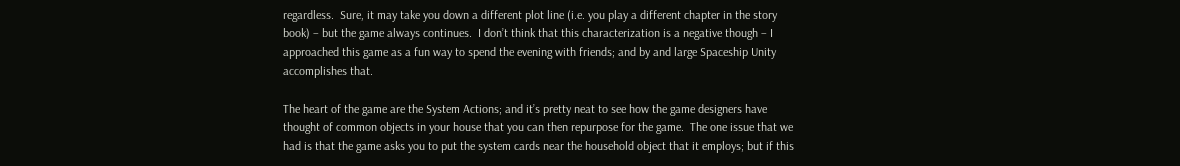regardless.  Sure, it may take you down a different plot line (i.e. you play a different chapter in the story book) – but the game always continues.  I don’t think that this characterization is a negative though – I approached this game as a fun way to spend the evening with friends; and by and large Spaceship Unity accomplishes that.

The heart of the game are the System Actions; and it’s pretty neat to see how the game designers have thought of common objects in your house that you can then repurpose for the game.  The one issue that we had is that the game asks you to put the system cards near the household object that it employs; but if this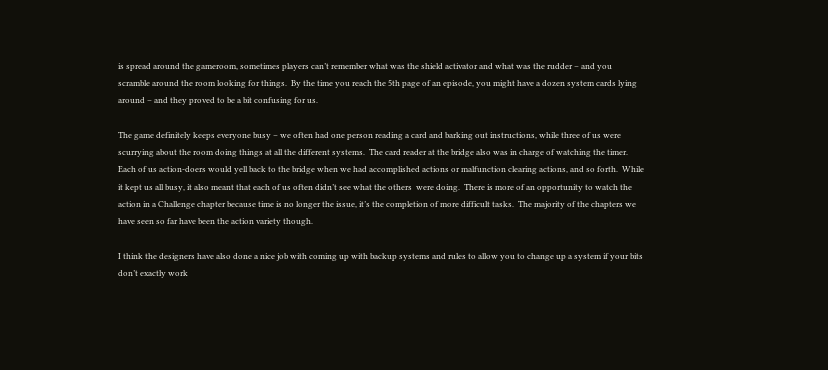is spread around the gameroom, sometimes players can’t remember what was the shield activator and what was the rudder – and you scramble around the room looking for things.  By the time you reach the 5th page of an episode, you might have a dozen system cards lying around – and they proved to be a bit confusing for us.

The game definitely keeps everyone busy – we often had one person reading a card and barking out instructions, while three of us were scurrying about the room doing things at all the different systems.  The card reader at the bridge also was in charge of watching the timer. Each of us action-doers would yell back to the bridge when we had accomplished actions or malfunction clearing actions, and so forth.  While it kept us all busy, it also meant that each of us often didn’t see what the others  were doing.  There is more of an opportunity to watch the action in a Challenge chapter because time is no longer the issue, it’s the completion of more difficult tasks.  The majority of the chapters we have seen so far have been the action variety though.

I think the designers have also done a nice job with coming up with backup systems and rules to allow you to change up a system if your bits don’t exactly work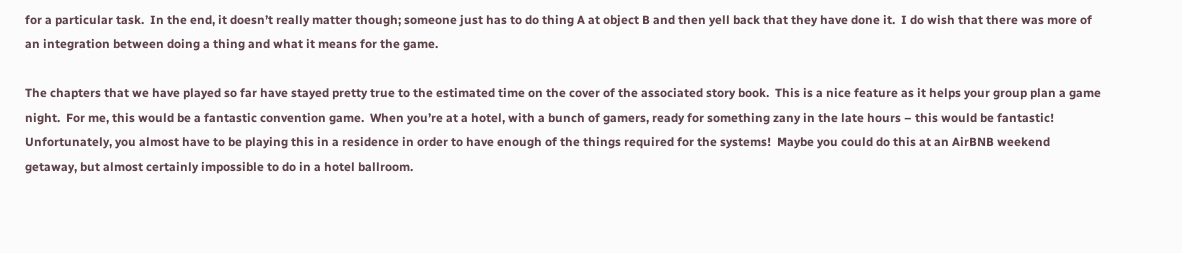for a particular task.  In the end, it doesn’t really matter though; someone just has to do thing A at object B and then yell back that they have done it.  I do wish that there was more of an integration between doing a thing and what it means for the game.

The chapters that we have played so far have stayed pretty true to the estimated time on the cover of the associated story book.  This is a nice feature as it helps your group plan a game night.  For me, this would be a fantastic convention game.  When you’re at a hotel, with a bunch of gamers, ready for something zany in the late hours – this would be fantastic!  Unfortunately, you almost have to be playing this in a residence in order to have enough of the things required for the systems!  Maybe you could do this at an AirBNB weekend getaway, but almost certainly impossible to do in a hotel ballroom.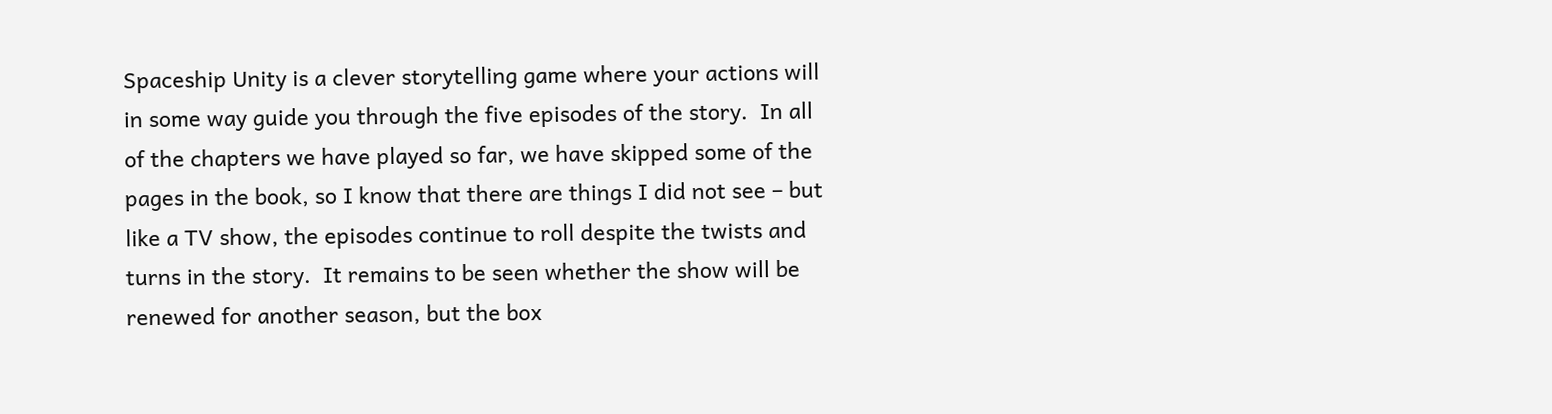Spaceship Unity is a clever storytelling game where your actions will in some way guide you through the five episodes of the story.  In all of the chapters we have played so far, we have skipped some of the pages in the book, so I know that there are things I did not see – but like a TV show, the episodes continue to roll despite the twists and turns in the story.  It remains to be seen whether the show will be renewed for another season, but the box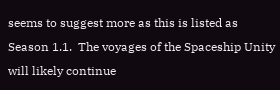seems to suggest more as this is listed as Season 1.1.  The voyages of the Spaceship Unity will likely continue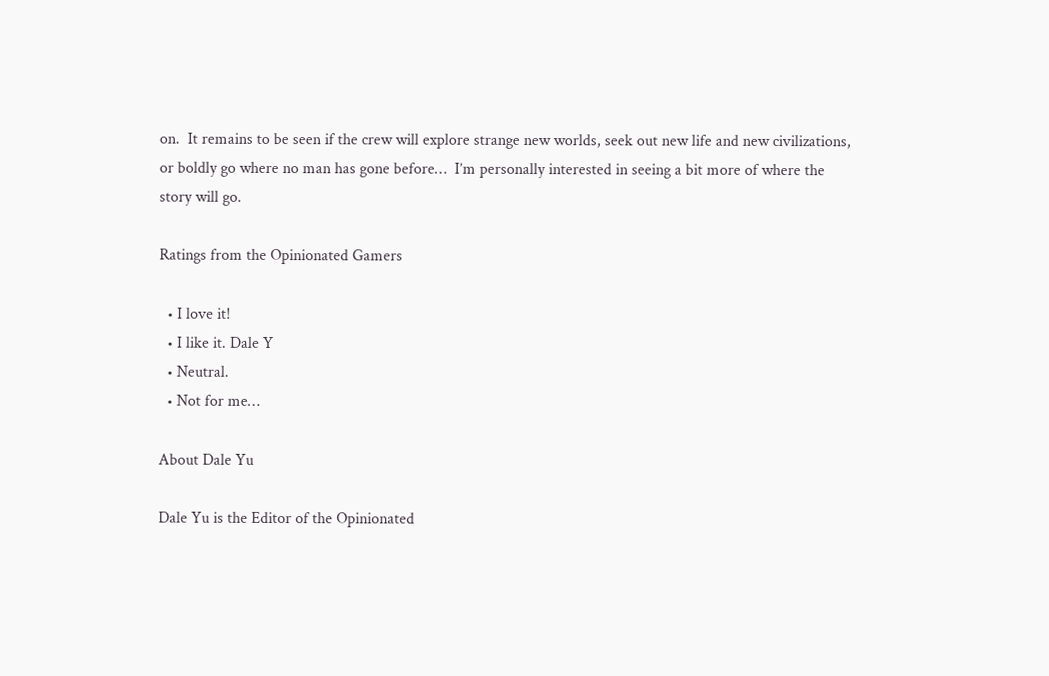on.  It remains to be seen if the crew will explore strange new worlds, seek out new life and new civilizations, or boldly go where no man has gone before…  I’m personally interested in seeing a bit more of where the story will go.

Ratings from the Opinionated Gamers

  • I love it!
  • I like it. Dale Y
  • Neutral.
  • Not for me…

About Dale Yu

Dale Yu is the Editor of the Opinionated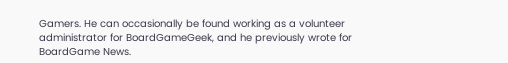Gamers. He can occasionally be found working as a volunteer administrator for BoardGameGeek, and he previously wrote for BoardGame News.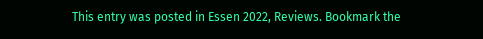This entry was posted in Essen 2022, Reviews. Bookmark the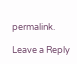permalink.

Leave a Reply